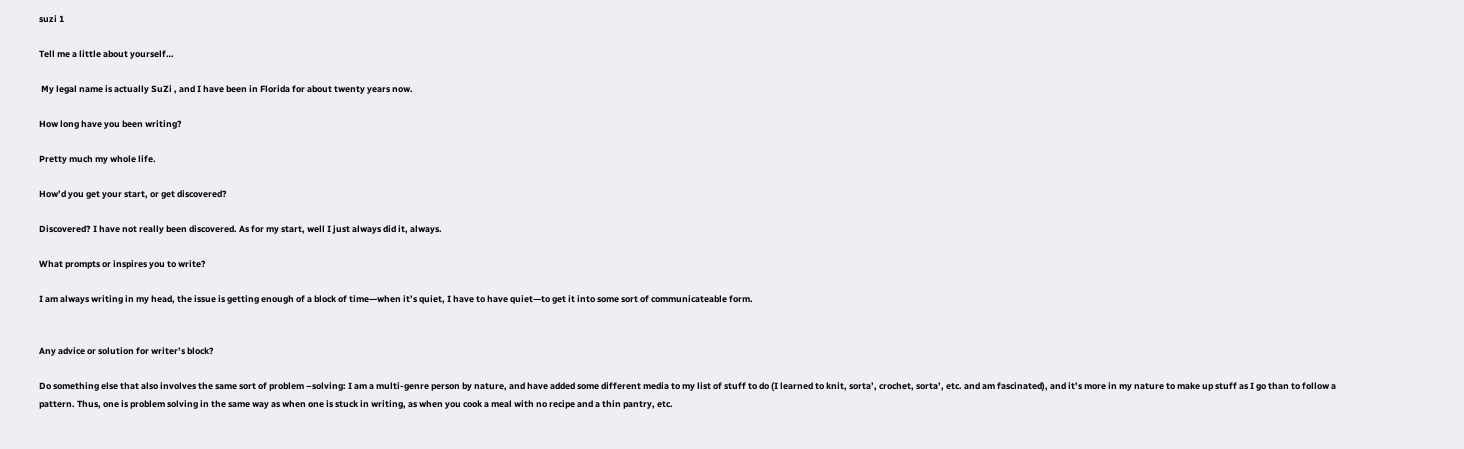suzi 1

Tell me a little about yourself…

 My legal name is actually SuZi , and I have been in Florida for about twenty years now.

How long have you been writing?

Pretty much my whole life.

How’d you get your start, or get discovered?

Discovered? I have not really been discovered. As for my start, well I just always did it, always.

What prompts or inspires you to write?

I am always writing in my head, the issue is getting enough of a block of time—when it’s quiet, I have to have quiet—to get it into some sort of communicateable form.


Any advice or solution for writer’s block?

Do something else that also involves the same sort of problem –solving: I am a multi-genre person by nature, and have added some different media to my list of stuff to do (I learned to knit, sorta’, crochet, sorta’, etc. and am fascinated), and it’s more in my nature to make up stuff as I go than to follow a pattern. Thus, one is problem solving in the same way as when one is stuck in writing, as when you cook a meal with no recipe and a thin pantry, etc.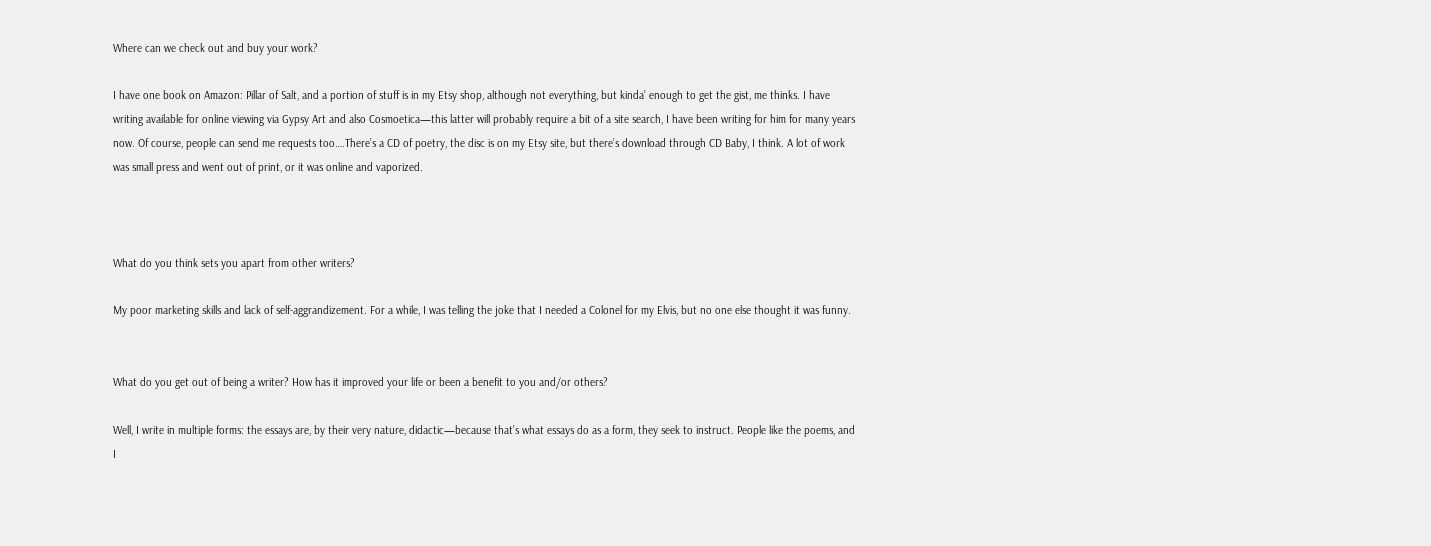Where can we check out and buy your work?

I have one book on Amazon: Pillar of Salt, and a portion of stuff is in my Etsy shop, although not everything, but kinda’ enough to get the gist, me thinks. I have writing available for online viewing via Gypsy Art and also Cosmoetica—this latter will probably require a bit of a site search, I have been writing for him for many years now. Of course, people can send me requests too….There’s a CD of poetry, the disc is on my Etsy site, but there’s download through CD Baby, I think. A lot of work was small press and went out of print, or it was online and vaporized.



What do you think sets you apart from other writers?

My poor marketing skills and lack of self-aggrandizement. For a while, I was telling the joke that I needed a Colonel for my Elvis, but no one else thought it was funny.


What do you get out of being a writer? How has it improved your life or been a benefit to you and/or others?

Well, I write in multiple forms: the essays are, by their very nature, didactic—because that’s what essays do as a form, they seek to instruct. People like the poems, and I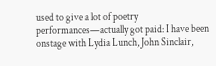used to give a lot of poetry performances—actually got paid: I have been onstage with Lydia Lunch, John Sinclair,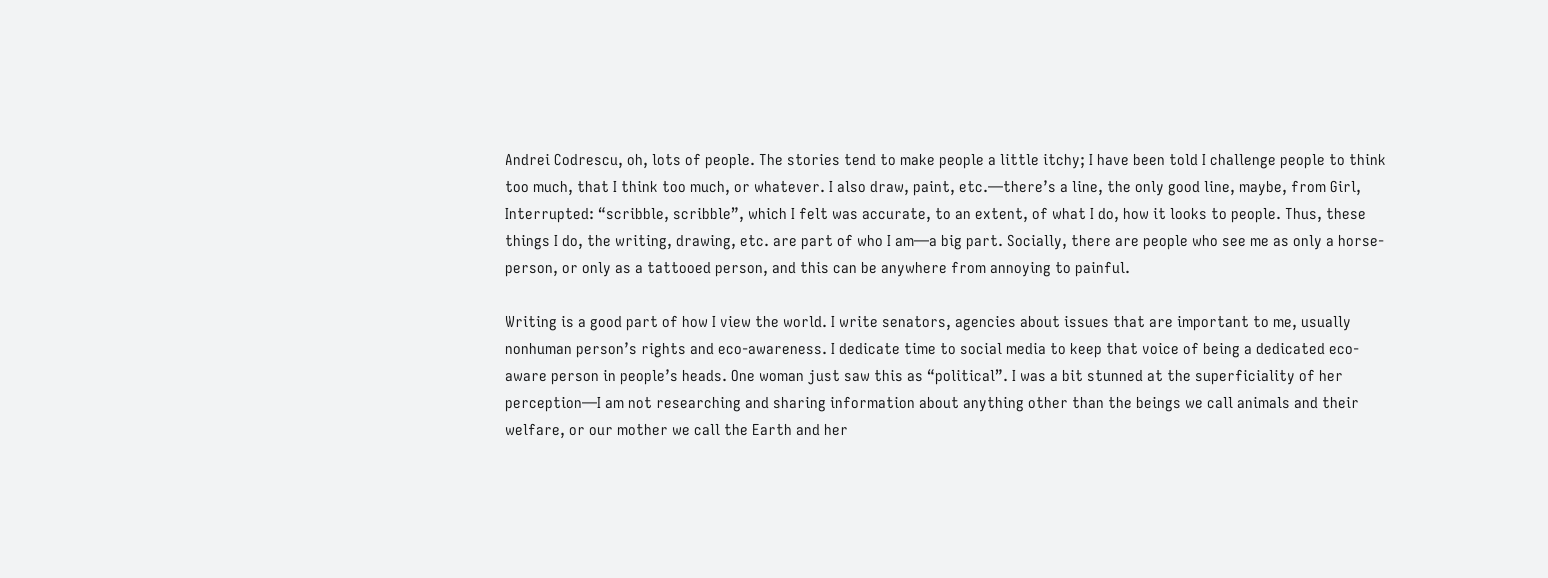Andrei Codrescu, oh, lots of people. The stories tend to make people a little itchy; I have been told I challenge people to think too much, that I think too much, or whatever. I also draw, paint, etc.—there’s a line, the only good line, maybe, from Girl, Interrupted: “scribble, scribble”, which I felt was accurate, to an extent, of what I do, how it looks to people. Thus, these things I do, the writing, drawing, etc. are part of who I am—a big part. Socially, there are people who see me as only a horse-person, or only as a tattooed person, and this can be anywhere from annoying to painful.

Writing is a good part of how I view the world. I write senators, agencies about issues that are important to me, usually nonhuman person’s rights and eco-awareness. I dedicate time to social media to keep that voice of being a dedicated eco-aware person in people’s heads. One woman just saw this as “political”. I was a bit stunned at the superficiality of her perception—I am not researching and sharing information about anything other than the beings we call animals and their welfare, or our mother we call the Earth and her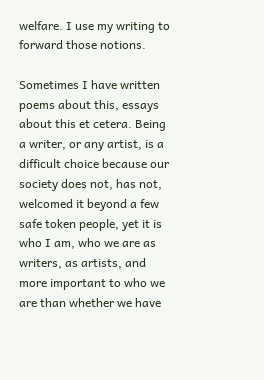welfare. I use my writing to forward those notions.

Sometimes I have written poems about this, essays about this et cetera. Being a writer, or any artist, is a difficult choice because our society does not, has not, welcomed it beyond a few safe token people, yet it is who I am, who we are as writers, as artists, and more important to who we are than whether we have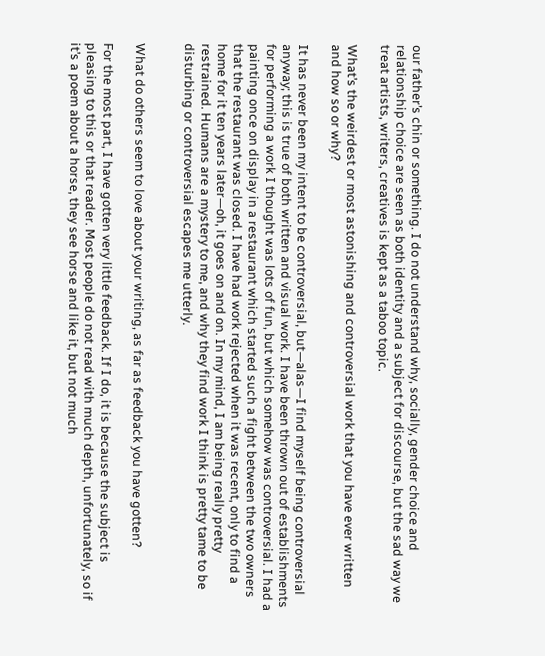our father’s chin or something. I do not understand why, socially, gender choice and relationship choice are seen as both identity and a subject for discourse, but the sad way we treat artists, writers, creatives is kept as a taboo topic.

What’s the weirdest or most astonishing and controversial work that you have ever written and how so or why?

It has never been my intent to be controversial, but—alas—I find myself being controversial anyway; this is true of both written and visual work. I have been thrown out of establishments for performing a work I thought was lots of fun, but which somehow was controversial. I had a painting once on display in a restaurant which started such a fight between the two owners that the restaurant was closed. I have had work rejected when it was recent, only to find a home for it ten years later—oh, it goes on and on. In my mind, I am being really pretty restrained. Humans are a mystery to me, and why they find work I think is pretty tame to be disturbing or controversial escapes me utterly.


What do others seem to love about your writing, as far as feedback you have gotten?

For the most part, I have gotten very little feedback. If I do, it is because the subject is pleasing to this or that reader. Most people do not read with much depth, unfortunately, so if it’s a poem about a horse, they see horse and like it, but not much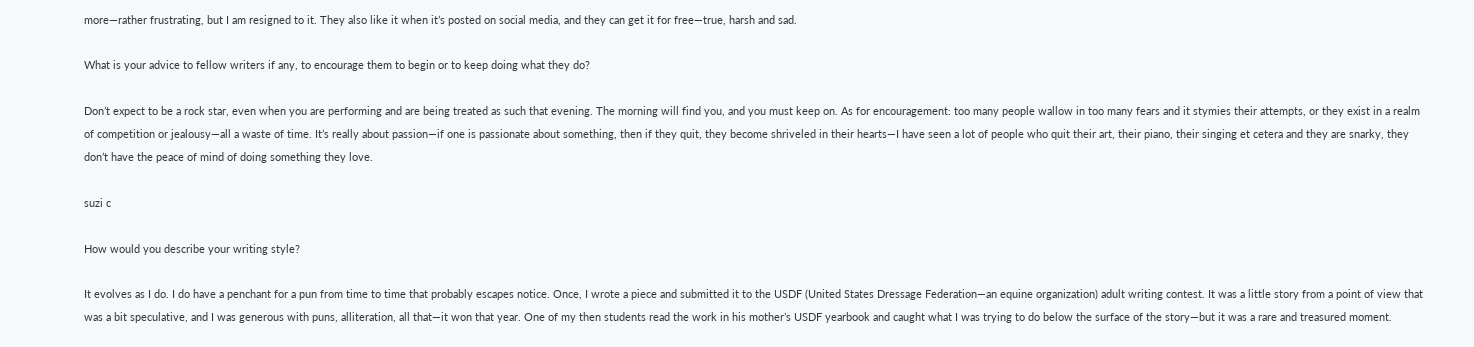more—rather frustrating, but I am resigned to it. They also like it when it’s posted on social media, and they can get it for free—true, harsh and sad.

What is your advice to fellow writers if any, to encourage them to begin or to keep doing what they do?

Don’t expect to be a rock star, even when you are performing and are being treated as such that evening. The morning will find you, and you must keep on. As for encouragement: too many people wallow in too many fears and it stymies their attempts, or they exist in a realm of competition or jealousy—all a waste of time. It’s really about passion—if one is passionate about something, then if they quit, they become shriveled in their hearts—I have seen a lot of people who quit their art, their piano, their singing et cetera and they are snarky, they don’t have the peace of mind of doing something they love.

suzi c

How would you describe your writing style?

It evolves as I do. I do have a penchant for a pun from time to time that probably escapes notice. Once, I wrote a piece and submitted it to the USDF (United States Dressage Federation—an equine organization) adult writing contest. It was a little story from a point of view that was a bit speculative, and I was generous with puns, alliteration, all that—it won that year. One of my then students read the work in his mother’s USDF yearbook and caught what I was trying to do below the surface of the story—but it was a rare and treasured moment.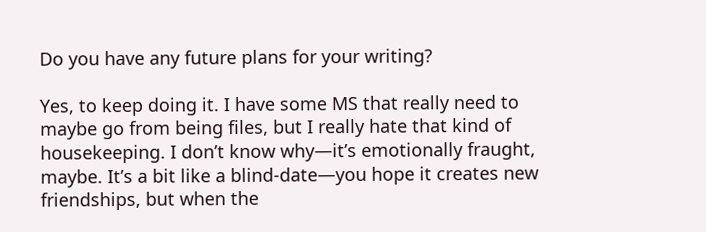Do you have any future plans for your writing?

Yes, to keep doing it. I have some MS that really need to maybe go from being files, but I really hate that kind of housekeeping. I don’t know why—it’s emotionally fraught, maybe. It’s a bit like a blind-date—you hope it creates new friendships, but when the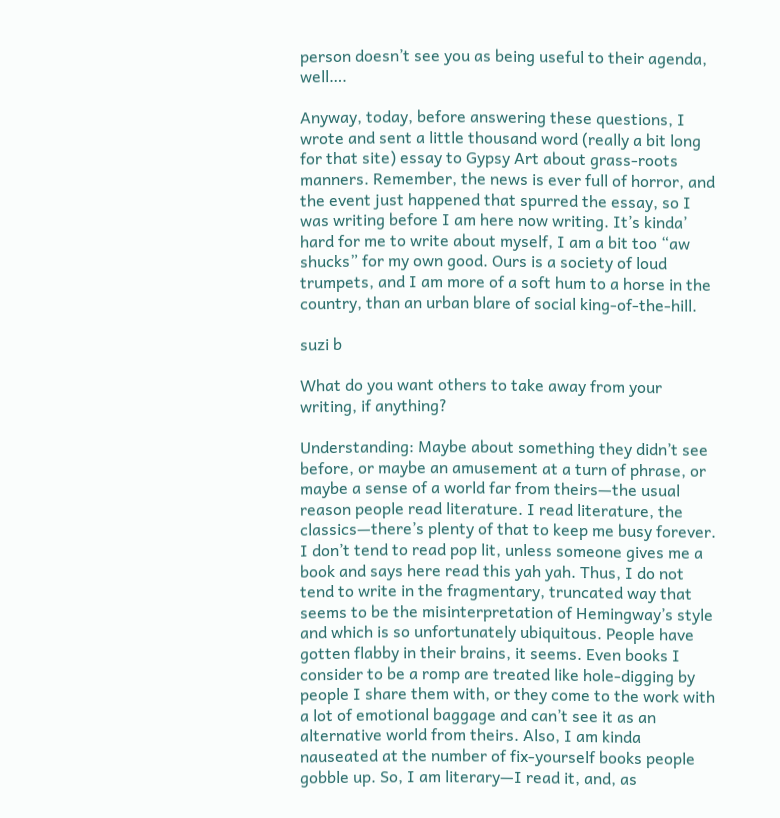person doesn’t see you as being useful to their agenda, well….

Anyway, today, before answering these questions, I wrote and sent a little thousand word (really a bit long for that site) essay to Gypsy Art about grass-roots manners. Remember, the news is ever full of horror, and the event just happened that spurred the essay, so I was writing before I am here now writing. It’s kinda’ hard for me to write about myself, I am a bit too “aw shucks” for my own good. Ours is a society of loud trumpets, and I am more of a soft hum to a horse in the country, than an urban blare of social king-of-the-hill.

suzi b

What do you want others to take away from your writing, if anything?

Understanding: Maybe about something they didn’t see before, or maybe an amusement at a turn of phrase, or maybe a sense of a world far from theirs—the usual reason people read literature. I read literature, the classics—there’s plenty of that to keep me busy forever. I don’t tend to read pop lit, unless someone gives me a book and says here read this yah yah. Thus, I do not tend to write in the fragmentary, truncated way that seems to be the misinterpretation of Hemingway’s style and which is so unfortunately ubiquitous. People have gotten flabby in their brains, it seems. Even books I consider to be a romp are treated like hole-digging by people I share them with, or they come to the work with a lot of emotional baggage and can’t see it as an alternative world from theirs. Also, I am kinda nauseated at the number of fix-yourself books people gobble up. So, I am literary—I read it, and, as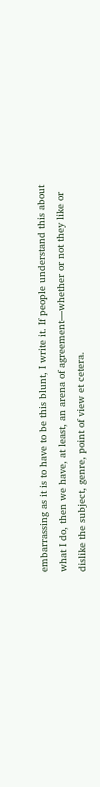embarrassing as it is to have to be this blunt, I write it. If people understand this about what I do, then we have, at least, an arena of agreement—whether or not they like or dislike the subject, genre, point of view et cetera.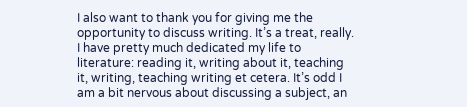I also want to thank you for giving me the opportunity to discuss writing. It’s a treat, really. I have pretty much dedicated my life to literature: reading it, writing about it, teaching it, writing, teaching writing et cetera. It’s odd I am a bit nervous about discussing a subject, an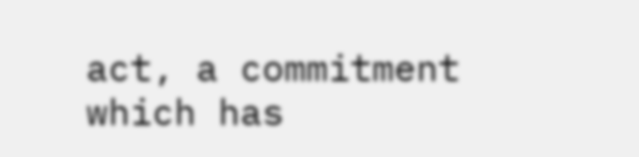act, a commitment which has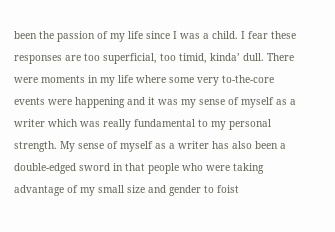been the passion of my life since I was a child. I fear these responses are too superficial, too timid, kinda’ dull. There were moments in my life where some very to-the-core events were happening and it was my sense of myself as a writer which was really fundamental to my personal strength. My sense of myself as a writer has also been a double-edged sword in that people who were taking advantage of my small size and gender to foist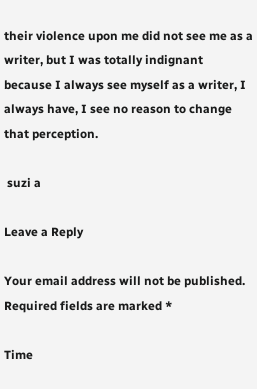their violence upon me did not see me as a writer, but I was totally indignant because I always see myself as a writer, I always have, I see no reason to change that perception.

 suzi a

Leave a Reply

Your email address will not be published. Required fields are marked *

Time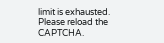limit is exhausted. Please reload the CAPTCHA.